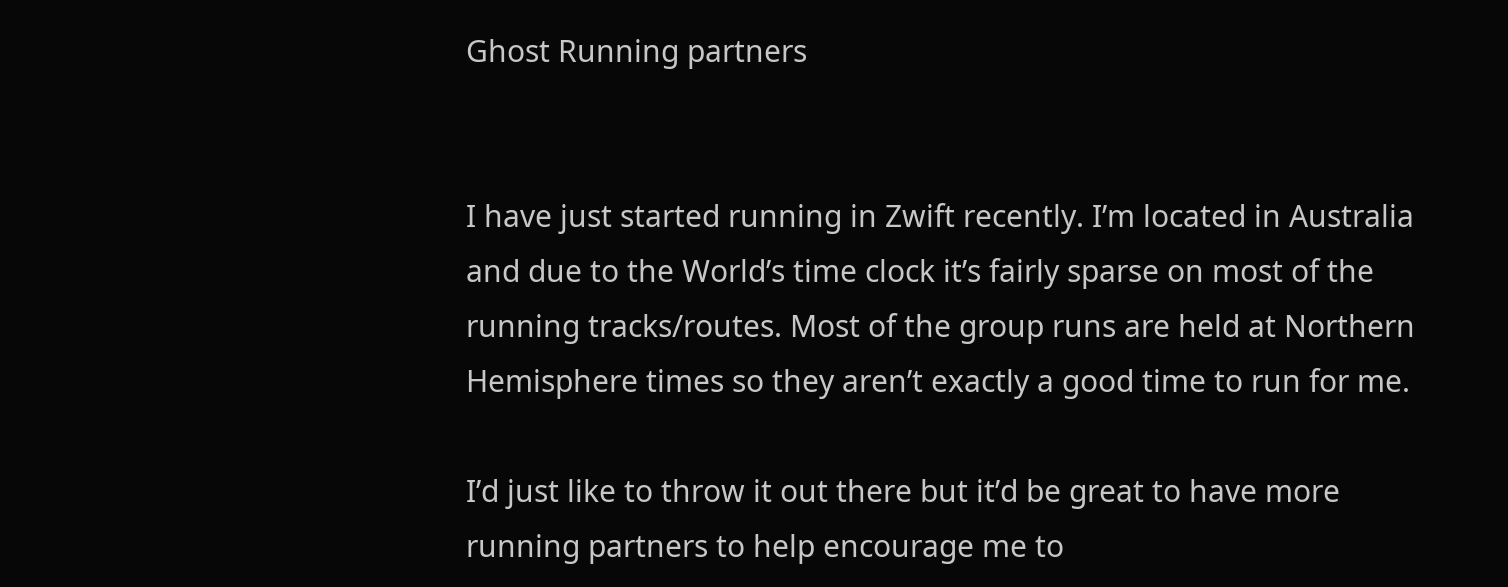Ghost Running partners


I have just started running in Zwift recently. I’m located in Australia and due to the World’s time clock it’s fairly sparse on most of the running tracks/routes. Most of the group runs are held at Northern Hemisphere times so they aren’t exactly a good time to run for me.

I’d just like to throw it out there but it’d be great to have more running partners to help encourage me to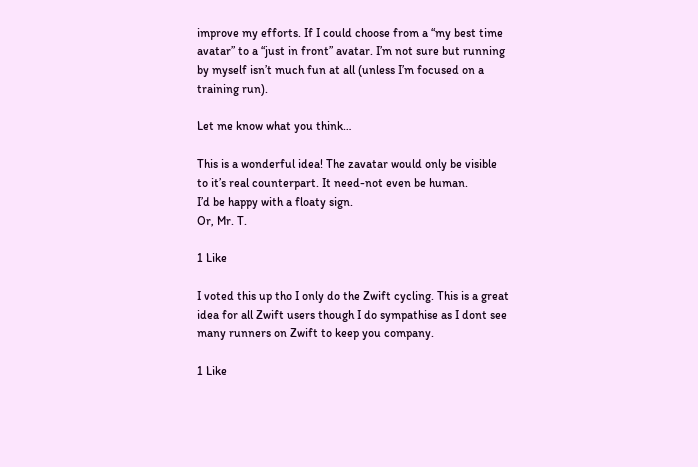improve my efforts. If I could choose from a “my best time avatar” to a “just in front” avatar. I’m not sure but running by myself isn’t much fun at all (unless I’m focused on a training run).

Let me know what you think…

This is a wonderful idea! The zavatar would only be visible to it’s real counterpart. It need-not even be human.
I’d be happy with a floaty sign.
Or, Mr. T.

1 Like

I voted this up tho I only do the Zwift cycling. This is a great idea for all Zwift users though I do sympathise as I dont see many runners on Zwift to keep you company.

1 Like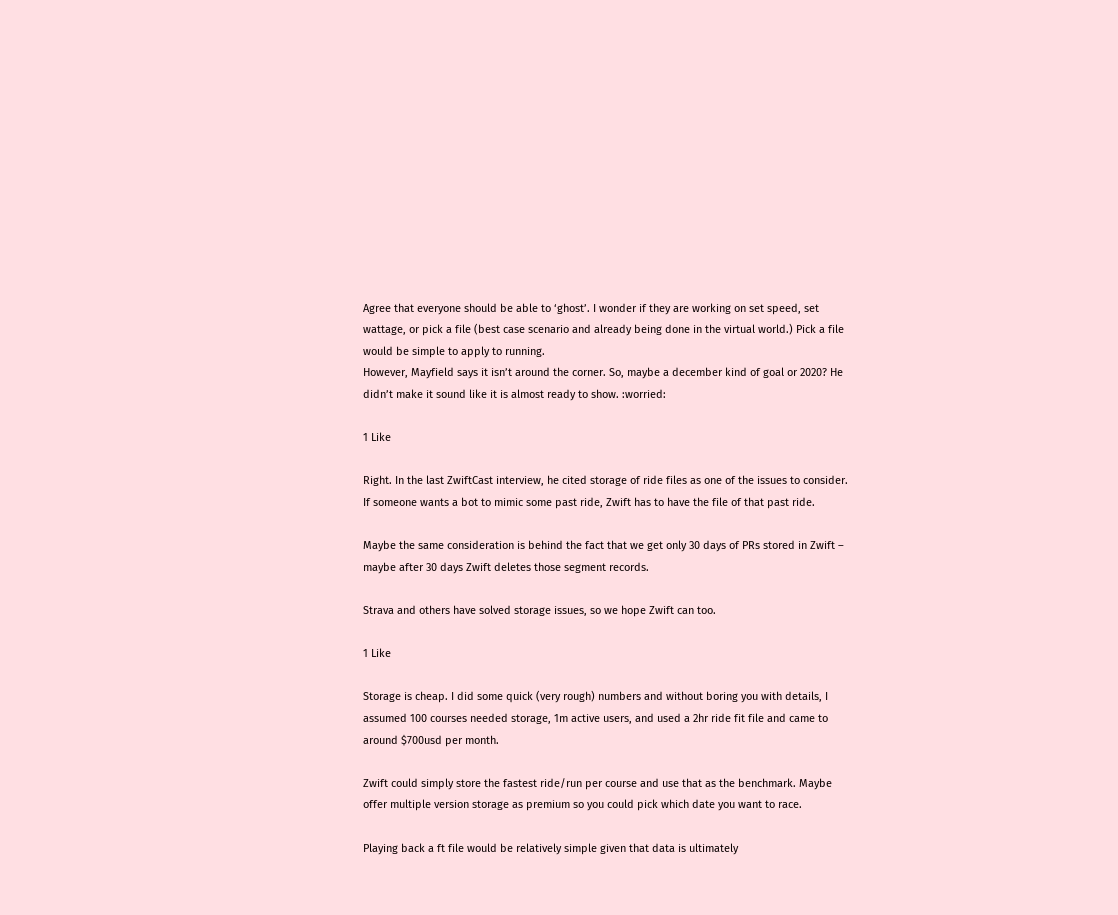Agree that everyone should be able to ‘ghost’. I wonder if they are working on set speed, set wattage, or pick a file (best case scenario and already being done in the virtual world.) Pick a file would be simple to apply to running.
However, Mayfield says it isn’t around the corner. So, maybe a december kind of goal or 2020? He didn’t make it sound like it is almost ready to show. :worried:

1 Like

Right. In the last ZwiftCast interview, he cited storage of ride files as one of the issues to consider. If someone wants a bot to mimic some past ride, Zwift has to have the file of that past ride.

Maybe the same consideration is behind the fact that we get only 30 days of PRs stored in Zwift – maybe after 30 days Zwift deletes those segment records.

Strava and others have solved storage issues, so we hope Zwift can too.

1 Like

Storage is cheap. I did some quick (very rough) numbers and without boring you with details, I assumed 100 courses needed storage, 1m active users, and used a 2hr ride fit file and came to around $700usd per month.

Zwift could simply store the fastest ride/run per course and use that as the benchmark. Maybe offer multiple version storage as premium so you could pick which date you want to race.

Playing back a ft file would be relatively simple given that data is ultimately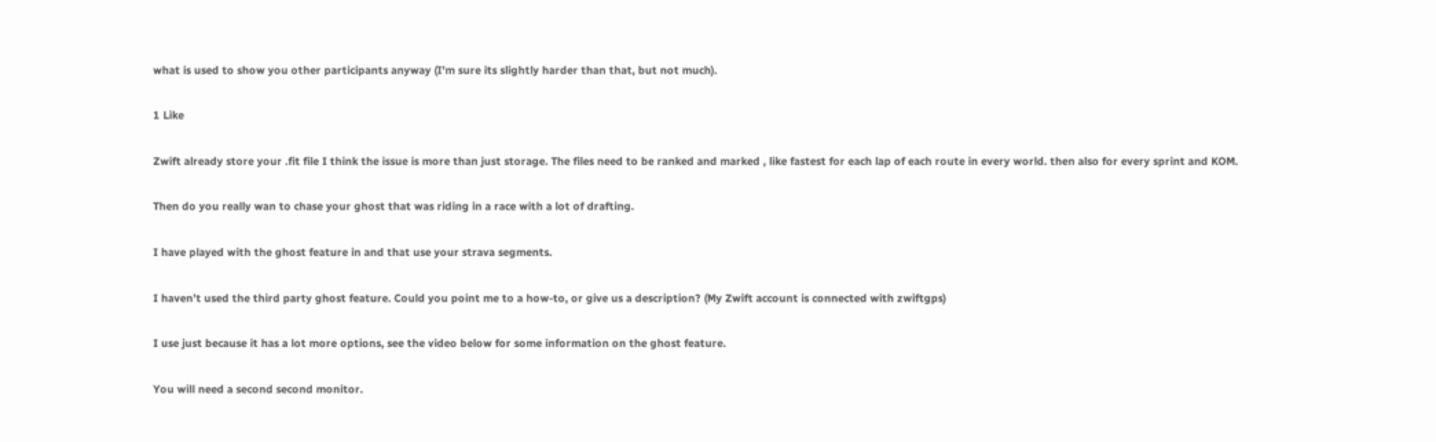what is used to show you other participants anyway (I’m sure its slightly harder than that, but not much).

1 Like

Zwift already store your .fit file I think the issue is more than just storage. The files need to be ranked and marked , like fastest for each lap of each route in every world. then also for every sprint and KOM.

Then do you really wan to chase your ghost that was riding in a race with a lot of drafting.

I have played with the ghost feature in and that use your strava segments.

I haven’t used the third party ghost feature. Could you point me to a how-to, or give us a description? (My Zwift account is connected with zwiftgps)

I use just because it has a lot more options, see the video below for some information on the ghost feature.

You will need a second second monitor.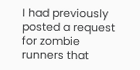I had previously posted a request for zombie runners that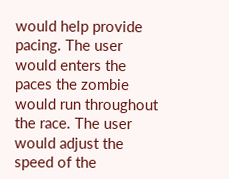would help provide pacing. The user would enters the paces the zombie would run throughout the race. The user would adjust the speed of the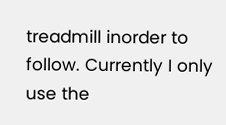treadmill inorder to follow. Currently I only use the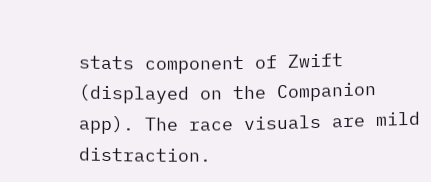stats component of Zwift (displayed on the Companion app). The race visuals are mild distraction.